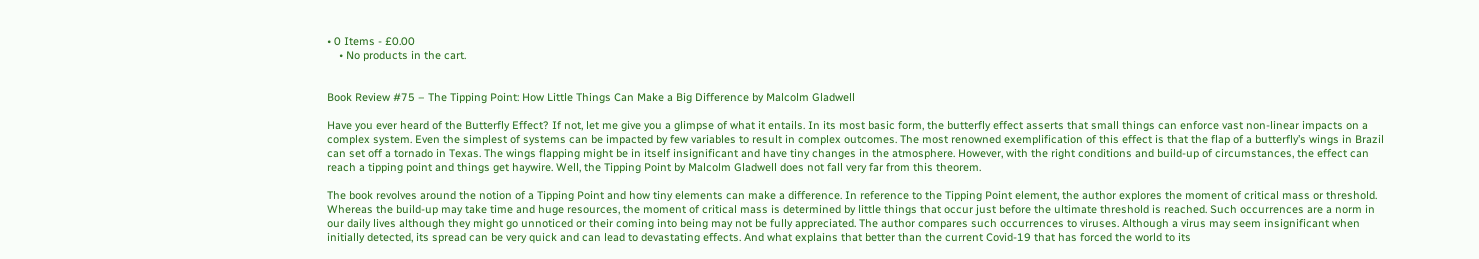• 0 Items - £0.00
    • No products in the cart.


Book Review #75 – The Tipping Point: How Little Things Can Make a Big Difference by Malcolm Gladwell

Have you ever heard of the Butterfly Effect? If not, let me give you a glimpse of what it entails. In its most basic form, the butterfly effect asserts that small things can enforce vast non-linear impacts on a complex system. Even the simplest of systems can be impacted by few variables to result in complex outcomes. The most renowned exemplification of this effect is that the flap of a butterfly’s wings in Brazil can set off a tornado in Texas. The wings flapping might be in itself insignificant and have tiny changes in the atmosphere. However, with the right conditions and build-up of circumstances, the effect can reach a tipping point and things get haywire. Well, the Tipping Point by Malcolm Gladwell does not fall very far from this theorem.

The book revolves around the notion of a Tipping Point and how tiny elements can make a difference. In reference to the Tipping Point element, the author explores the moment of critical mass or threshold. Whereas the build-up may take time and huge resources, the moment of critical mass is determined by little things that occur just before the ultimate threshold is reached. Such occurrences are a norm in our daily lives although they might go unnoticed or their coming into being may not be fully appreciated. The author compares such occurrences to viruses. Although a virus may seem insignificant when initially detected, its spread can be very quick and can lead to devastating effects. And what explains that better than the current Covid-19 that has forced the world to its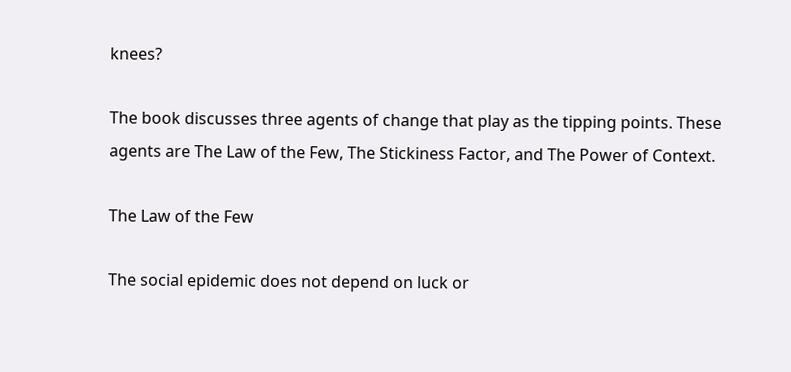knees?

The book discusses three agents of change that play as the tipping points. These agents are The Law of the Few, The Stickiness Factor, and The Power of Context.

The Law of the Few

The social epidemic does not depend on luck or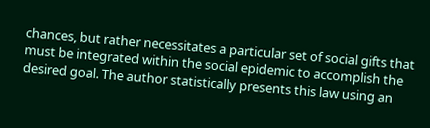chances, but rather necessitates a particular set of social gifts that must be integrated within the social epidemic to accomplish the desired goal. The author statistically presents this law using an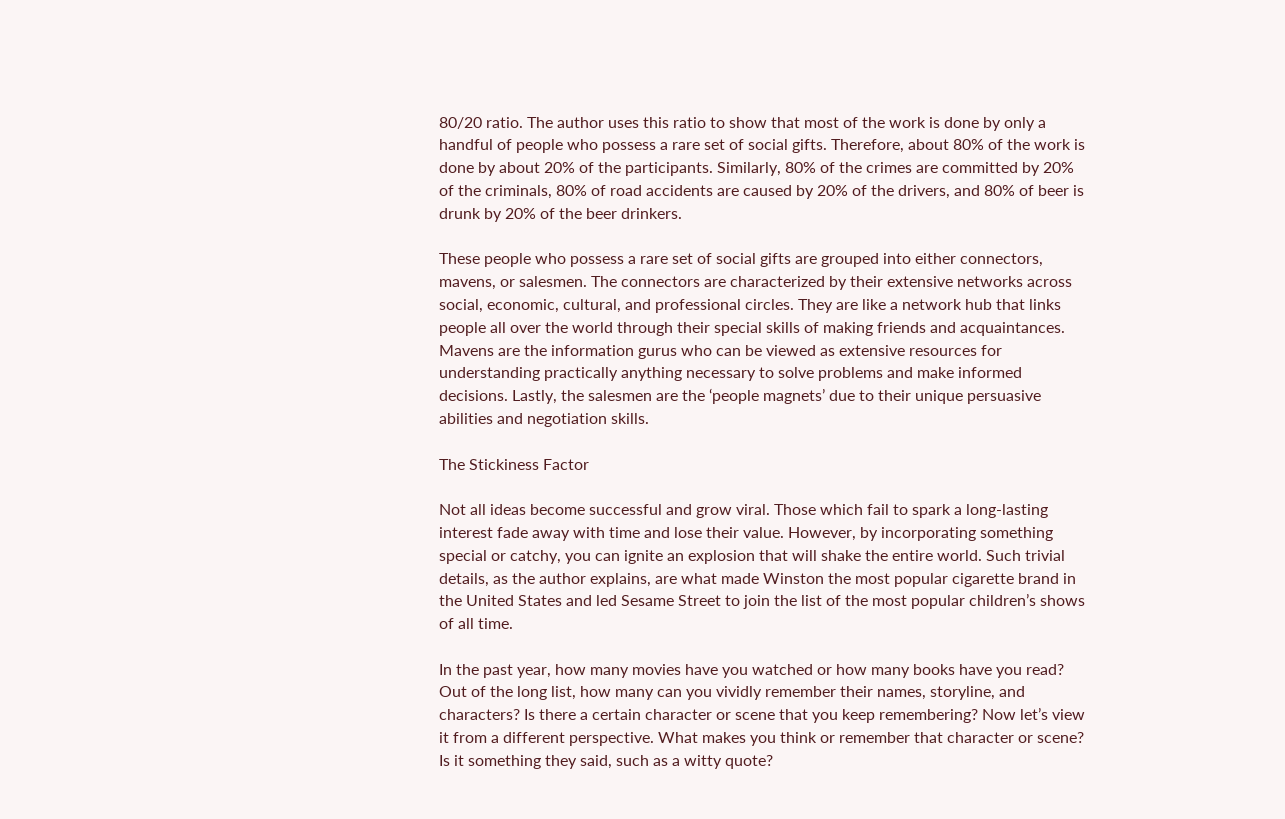80/20 ratio. The author uses this ratio to show that most of the work is done by only a handful of people who possess a rare set of social gifts. Therefore, about 80% of the work is done by about 20% of the participants. Similarly, 80% of the crimes are committed by 20% of the criminals, 80% of road accidents are caused by 20% of the drivers, and 80% of beer is drunk by 20% of the beer drinkers.

These people who possess a rare set of social gifts are grouped into either connectors, mavens, or salesmen. The connectors are characterized by their extensive networks across social, economic, cultural, and professional circles. They are like a network hub that links people all over the world through their special skills of making friends and acquaintances. Mavens are the information gurus who can be viewed as extensive resources for understanding practically anything necessary to solve problems and make informed decisions. Lastly, the salesmen are the ‘people magnets’ due to their unique persuasive abilities and negotiation skills.

The Stickiness Factor

Not all ideas become successful and grow viral. Those which fail to spark a long-lasting interest fade away with time and lose their value. However, by incorporating something special or catchy, you can ignite an explosion that will shake the entire world. Such trivial details, as the author explains, are what made Winston the most popular cigarette brand in the United States and led Sesame Street to join the list of the most popular children’s shows of all time.

In the past year, how many movies have you watched or how many books have you read? Out of the long list, how many can you vividly remember their names, storyline, and characters? Is there a certain character or scene that you keep remembering? Now let’s view it from a different perspective. What makes you think or remember that character or scene? Is it something they said, such as a witty quote?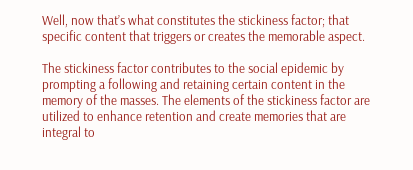Well, now that’s what constitutes the stickiness factor; that specific content that triggers or creates the memorable aspect.

The stickiness factor contributes to the social epidemic by prompting a following and retaining certain content in the memory of the masses. The elements of the stickiness factor are utilized to enhance retention and create memories that are integral to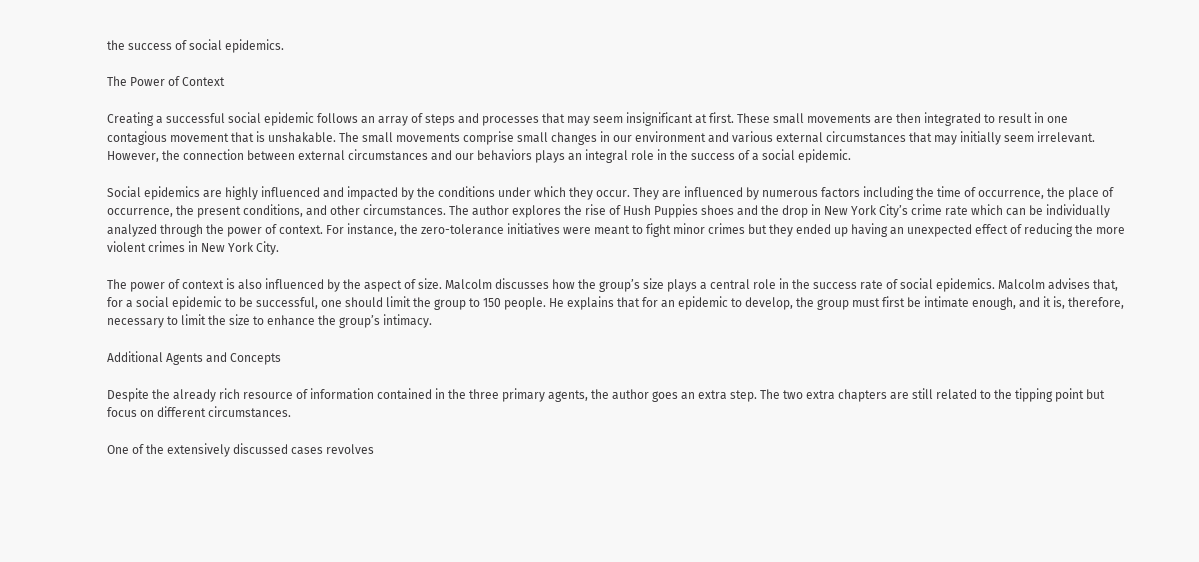the success of social epidemics.

The Power of Context

Creating a successful social epidemic follows an array of steps and processes that may seem insignificant at first. These small movements are then integrated to result in one contagious movement that is unshakable. The small movements comprise small changes in our environment and various external circumstances that may initially seem irrelevant. However, the connection between external circumstances and our behaviors plays an integral role in the success of a social epidemic.

Social epidemics are highly influenced and impacted by the conditions under which they occur. They are influenced by numerous factors including the time of occurrence, the place of occurrence, the present conditions, and other circumstances. The author explores the rise of Hush Puppies shoes and the drop in New York City’s crime rate which can be individually analyzed through the power of context. For instance, the zero-tolerance initiatives were meant to fight minor crimes but they ended up having an unexpected effect of reducing the more violent crimes in New York City.

The power of context is also influenced by the aspect of size. Malcolm discusses how the group’s size plays a central role in the success rate of social epidemics. Malcolm advises that, for a social epidemic to be successful, one should limit the group to 150 people. He explains that for an epidemic to develop, the group must first be intimate enough, and it is, therefore, necessary to limit the size to enhance the group’s intimacy.

Additional Agents and Concepts

Despite the already rich resource of information contained in the three primary agents, the author goes an extra step. The two extra chapters are still related to the tipping point but focus on different circumstances.

One of the extensively discussed cases revolves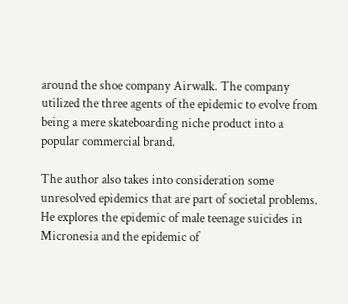around the shoe company Airwalk. The company utilized the three agents of the epidemic to evolve from being a mere skateboarding niche product into a popular commercial brand.

The author also takes into consideration some unresolved epidemics that are part of societal problems. He explores the epidemic of male teenage suicides in Micronesia and the epidemic of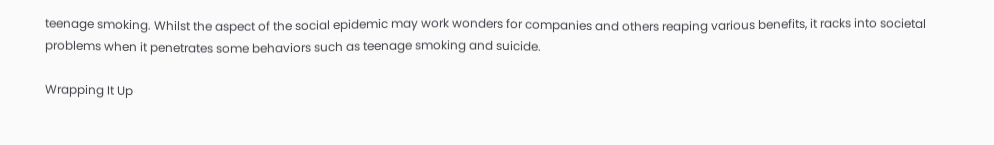teenage smoking. Whilst the aspect of the social epidemic may work wonders for companies and others reaping various benefits, it racks into societal problems when it penetrates some behaviors such as teenage smoking and suicide.

Wrapping It Up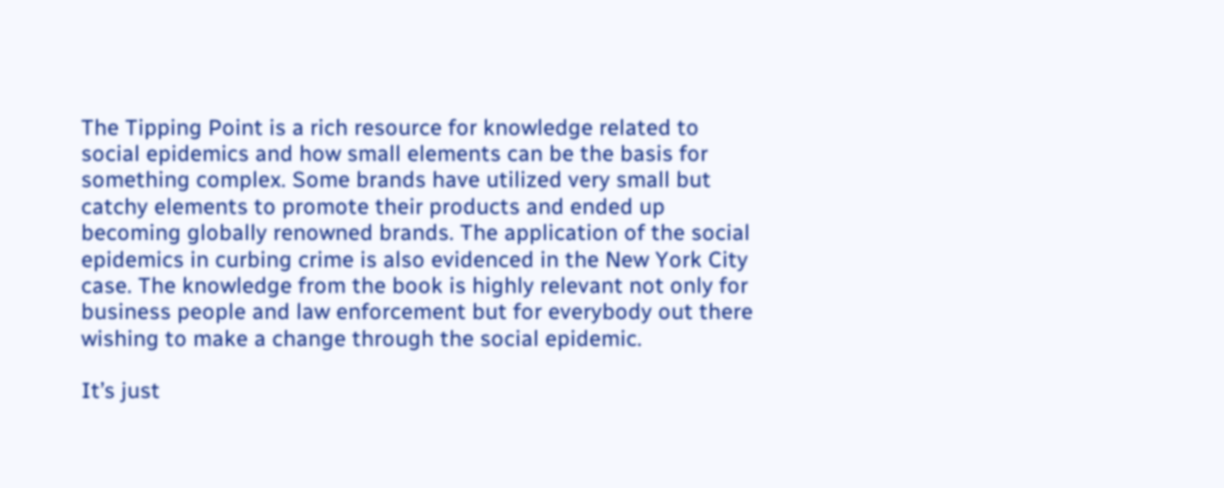The Tipping Point is a rich resource for knowledge related to social epidemics and how small elements can be the basis for something complex. Some brands have utilized very small but catchy elements to promote their products and ended up becoming globally renowned brands. The application of the social epidemics in curbing crime is also evidenced in the New York City case. The knowledge from the book is highly relevant not only for business people and law enforcement but for everybody out there wishing to make a change through the social epidemic.

It’s just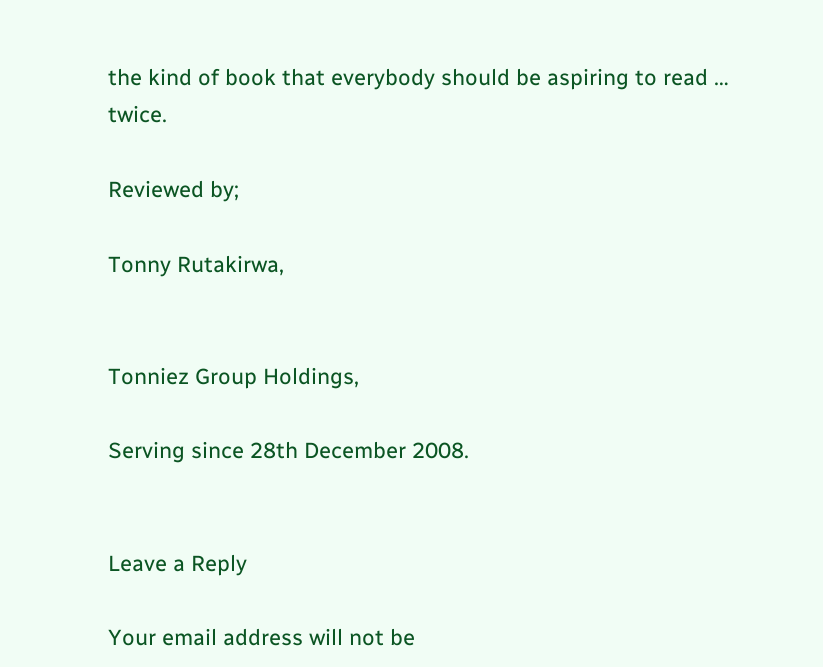the kind of book that everybody should be aspiring to read … twice.

Reviewed by;

Tonny Rutakirwa,


Tonniez Group Holdings,

Serving since 28th December 2008.


Leave a Reply

Your email address will not be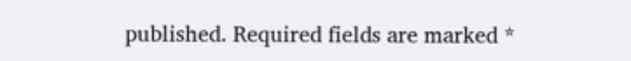published. Required fields are marked *